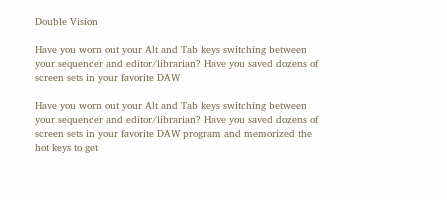Double Vision

Have you worn out your Alt and Tab keys switching between your sequencer and editor/librarian? Have you saved dozens of screen sets in your favorite DAW

Have you worn out your Alt and Tab keys switching between your sequencer and editor/librarian? Have you saved dozens of screen sets in your favorite DAW program and memorized the hot keys to get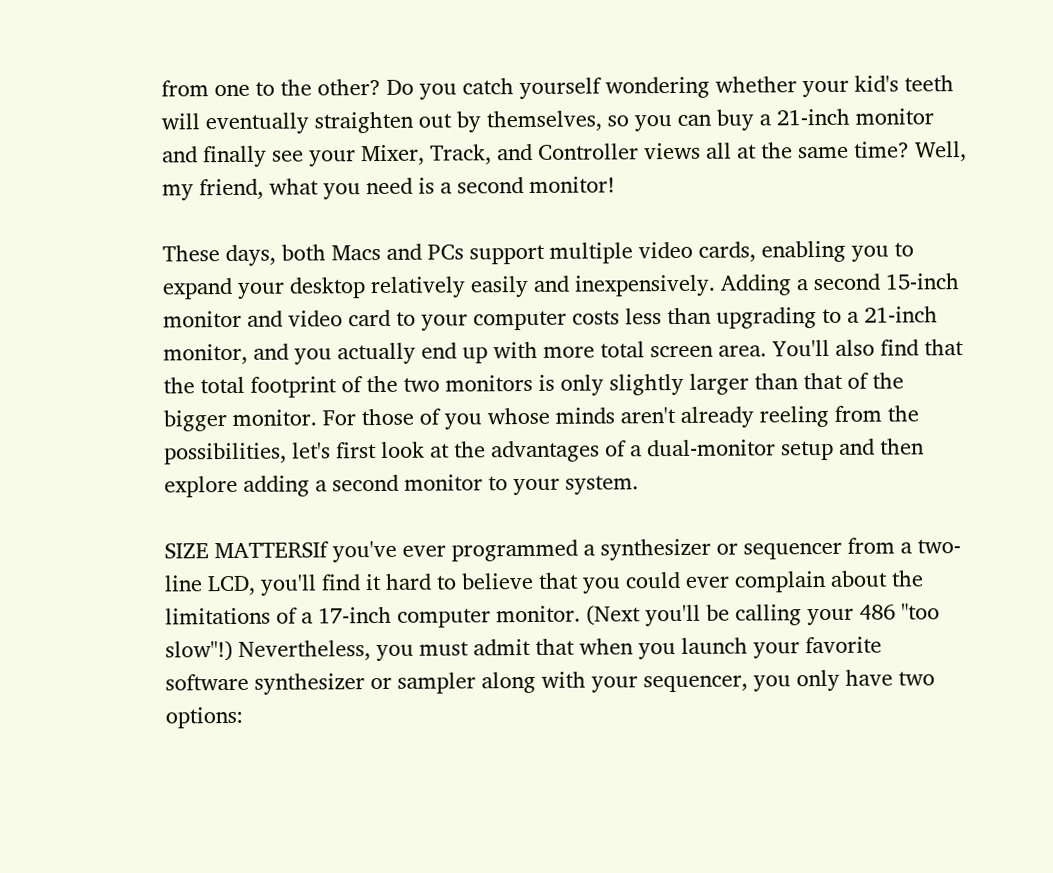from one to the other? Do you catch yourself wondering whether your kid's teeth will eventually straighten out by themselves, so you can buy a 21-inch monitor and finally see your Mixer, Track, and Controller views all at the same time? Well, my friend, what you need is a second monitor!

These days, both Macs and PCs support multiple video cards, enabling you to expand your desktop relatively easily and inexpensively. Adding a second 15-inch monitor and video card to your computer costs less than upgrading to a 21-inch monitor, and you actually end up with more total screen area. You'll also find that the total footprint of the two monitors is only slightly larger than that of the bigger monitor. For those of you whose minds aren't already reeling from the possibilities, let's first look at the advantages of a dual-monitor setup and then explore adding a second monitor to your system.

SIZE MATTERSIf you've ever programmed a synthesizer or sequencer from a two-line LCD, you'll find it hard to believe that you could ever complain about the limitations of a 17-inch computer monitor. (Next you'll be calling your 486 "too slow"!) Nevertheless, you must admit that when you launch your favorite software synthesizer or sampler along with your sequencer, you only have two options: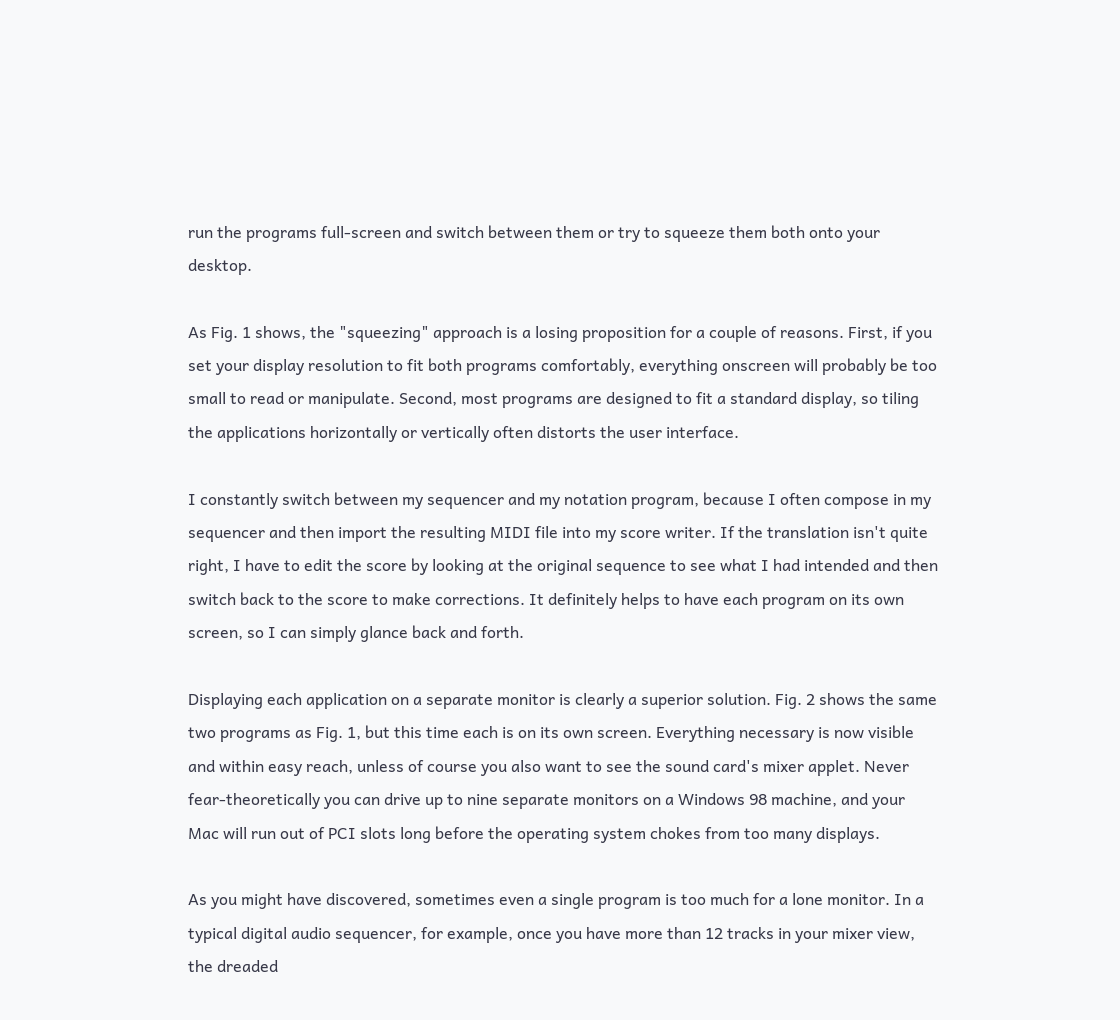run the programs full-screen and switch between them or try to squeeze them both onto your desktop.

As Fig. 1 shows, the "squeezing" approach is a losing proposition for a couple of reasons. First, if you set your display resolution to fit both programs comfortably, everything onscreen will probably be too small to read or manipulate. Second, most programs are designed to fit a standard display, so tiling the applications horizontally or vertically often distorts the user interface.

I constantly switch between my sequencer and my notation program, because I often compose in my sequencer and then import the resulting MIDI file into my score writer. If the translation isn't quite right, I have to edit the score by looking at the original sequence to see what I had intended and then switch back to the score to make corrections. It definitely helps to have each program on its own screen, so I can simply glance back and forth.

Displaying each application on a separate monitor is clearly a superior solution. Fig. 2 shows the same two programs as Fig. 1, but this time each is on its own screen. Everything necessary is now visible and within easy reach, unless of course you also want to see the sound card's mixer applet. Never fear-theoretically you can drive up to nine separate monitors on a Windows 98 machine, and your Mac will run out of PCI slots long before the operating system chokes from too many displays.

As you might have discovered, sometimes even a single program is too much for a lone monitor. In a typical digital audio sequencer, for example, once you have more than 12 tracks in your mixer view, the dreaded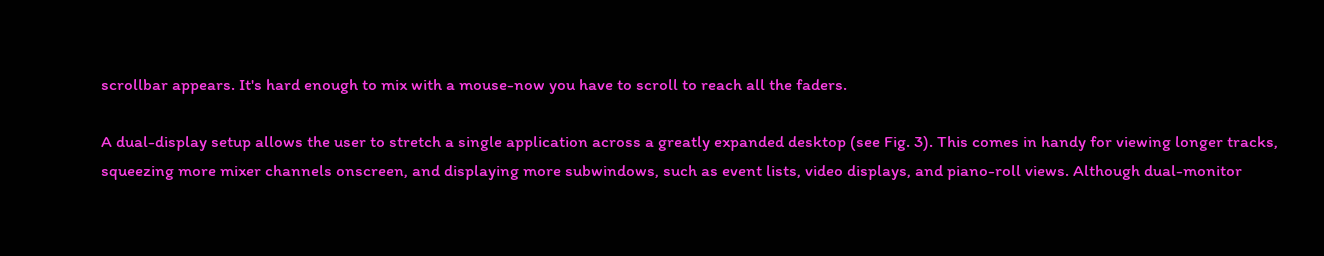scrollbar appears. It's hard enough to mix with a mouse-now you have to scroll to reach all the faders.

A dual-display setup allows the user to stretch a single application across a greatly expanded desktop (see Fig. 3). This comes in handy for viewing longer tracks, squeezing more mixer channels onscreen, and displaying more subwindows, such as event lists, video displays, and piano-roll views. Although dual-monitor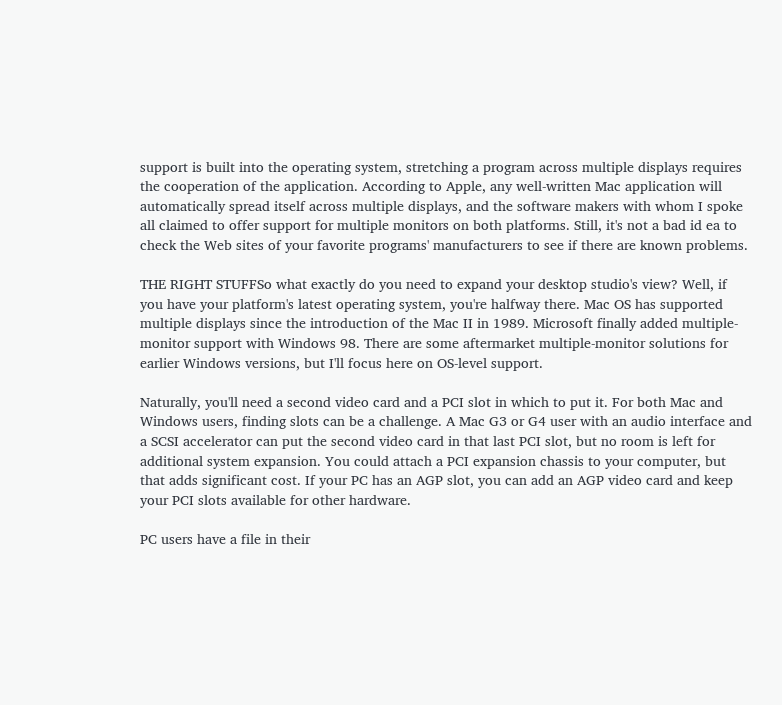support is built into the operating system, stretching a program across multiple displays requires the cooperation of the application. According to Apple, any well-written Mac application will automatically spread itself across multiple displays, and the software makers with whom I spoke all claimed to offer support for multiple monitors on both platforms. Still, it's not a bad id ea to check the Web sites of your favorite programs' manufacturers to see if there are known problems.

THE RIGHT STUFFSo what exactly do you need to expand your desktop studio's view? Well, if you have your platform's latest operating system, you're halfway there. Mac OS has supported multiple displays since the introduction of the Mac II in 1989. Microsoft finally added multiple-monitor support with Windows 98. There are some aftermarket multiple-monitor solutions for earlier Windows versions, but I'll focus here on OS-level support.

Naturally, you'll need a second video card and a PCI slot in which to put it. For both Mac and Windows users, finding slots can be a challenge. A Mac G3 or G4 user with an audio interface and a SCSI accelerator can put the second video card in that last PCI slot, but no room is left for additional system expansion. You could attach a PCI expansion chassis to your computer, but that adds significant cost. If your PC has an AGP slot, you can add an AGP video card and keep your PCI slots available for other hardware.

PC users have a file in their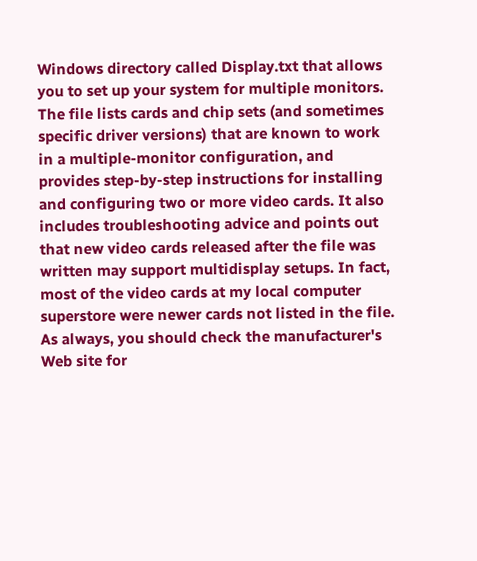Windows directory called Display.txt that allows you to set up your system for multiple monitors. The file lists cards and chip sets (and sometimes specific driver versions) that are known to work in a multiple-monitor configuration, and provides step-by-step instructions for installing and configuring two or more video cards. It also includes troubleshooting advice and points out that new video cards released after the file was written may support multidisplay setups. In fact, most of the video cards at my local computer superstore were newer cards not listed in the file. As always, you should check the manufacturer's Web site for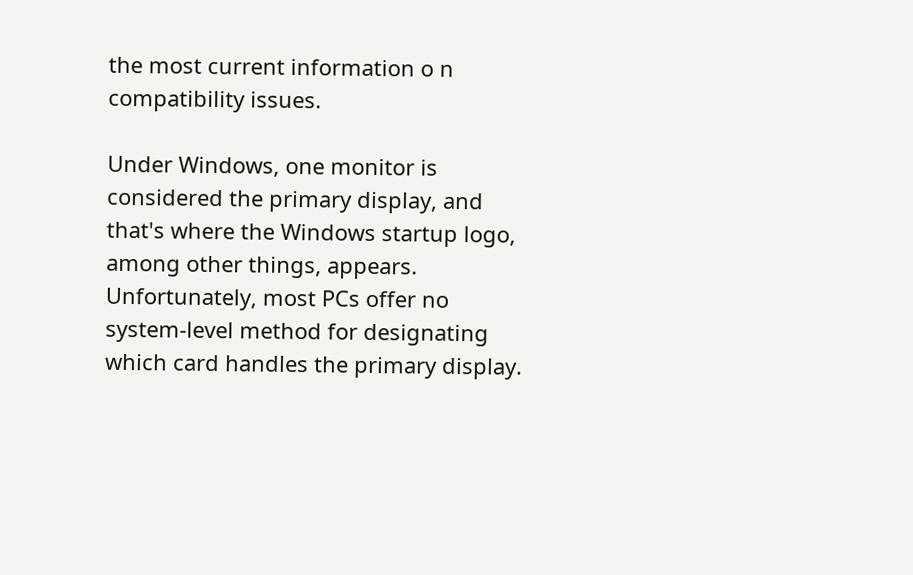the most current information o n compatibility issues.

Under Windows, one monitor is considered the primary display, and that's where the Windows startup logo, among other things, appears. Unfortunately, most PCs offer no system-level method for designating which card handles the primary display.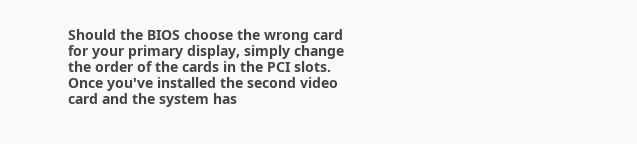Should the BIOS choose the wrong card for your primary display, simply change the order of the cards in the PCI slots. Once you've installed the second video card and the system has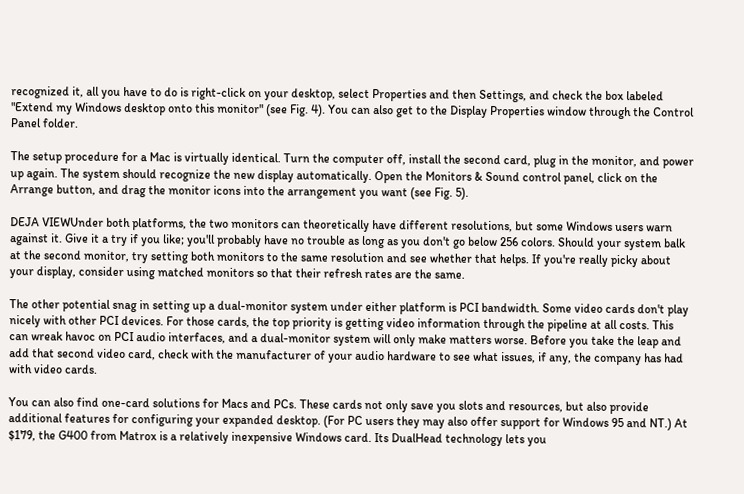recognized it, all you have to do is right-click on your desktop, select Properties and then Settings, and check the box labeled "Extend my Windows desktop onto this monitor" (see Fig. 4). You can also get to the Display Properties window through the Control Panel folder.

The setup procedure for a Mac is virtually identical. Turn the computer off, install the second card, plug in the monitor, and power up again. The system should recognize the new display automatically. Open the Monitors & Sound control panel, click on the Arrange button, and drag the monitor icons into the arrangement you want (see Fig. 5).

DEJA VIEWUnder both platforms, the two monitors can theoretically have different resolutions, but some Windows users warn against it. Give it a try if you like; you'll probably have no trouble as long as you don't go below 256 colors. Should your system balk at the second monitor, try setting both monitors to the same resolution and see whether that helps. If you're really picky about your display, consider using matched monitors so that their refresh rates are the same.

The other potential snag in setting up a dual-monitor system under either platform is PCI bandwidth. Some video cards don't play nicely with other PCI devices. For those cards, the top priority is getting video information through the pipeline at all costs. This can wreak havoc on PCI audio interfaces, and a dual-monitor system will only make matters worse. Before you take the leap and add that second video card, check with the manufacturer of your audio hardware to see what issues, if any, the company has had with video cards.

You can also find one-card solutions for Macs and PCs. These cards not only save you slots and resources, but also provide additional features for configuring your expanded desktop. (For PC users they may also offer support for Windows 95 and NT.) At $179, the G400 from Matrox is a relatively inexpensive Windows card. Its DualHead technology lets you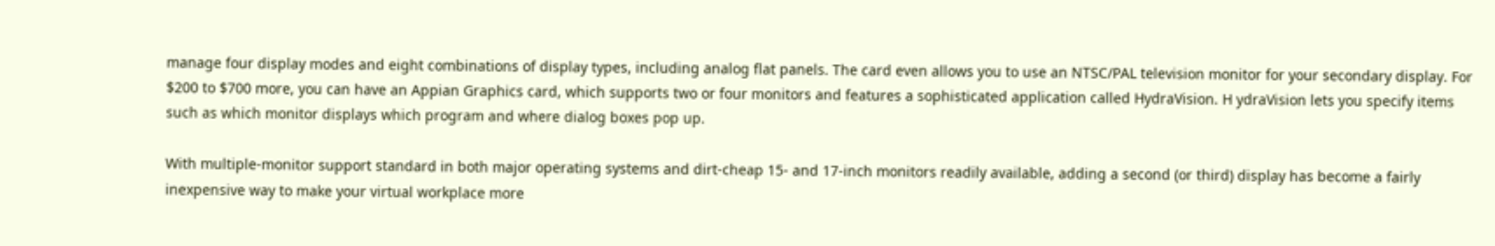manage four display modes and eight combinations of display types, including analog flat panels. The card even allows you to use an NTSC/PAL television monitor for your secondary display. For $200 to $700 more, you can have an Appian Graphics card, which supports two or four monitors and features a sophisticated application called HydraVision. H ydraVision lets you specify items such as which monitor displays which program and where dialog boxes pop up.

With multiple-monitor support standard in both major operating systems and dirt-cheap 15- and 17-inch monitors readily available, adding a second (or third) display has become a fairly inexpensive way to make your virtual workplace more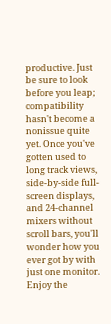productive. Just be sure to look before you leap; compatibility hasn't become a nonissue quite yet. Once you've gotten used to long track views, side-by-side full-screen displays, and 24-channel mixers without scroll bars, you'll wonder how you ever got by with just one monitor. Enjoy the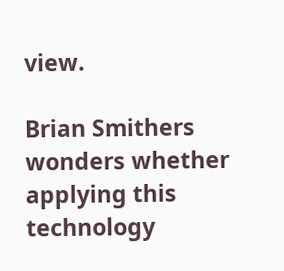view.

Brian Smithers wonders whether applying this technology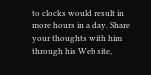to clocks would result in more hours in a day. Share your thoughts with him through his Web site,